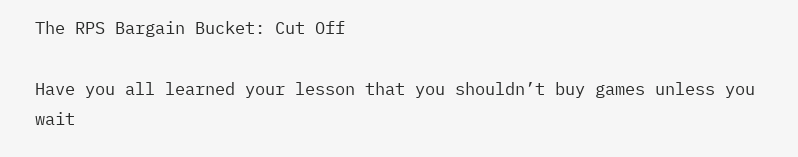The RPS Bargain Bucket: Cut Off

Have you all learned your lesson that you shouldn’t buy games unless you wait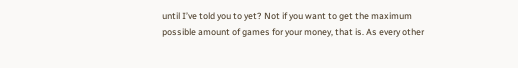until I’ve told you to yet? Not if you want to get the maximum possible amount of games for your money, that is. As every other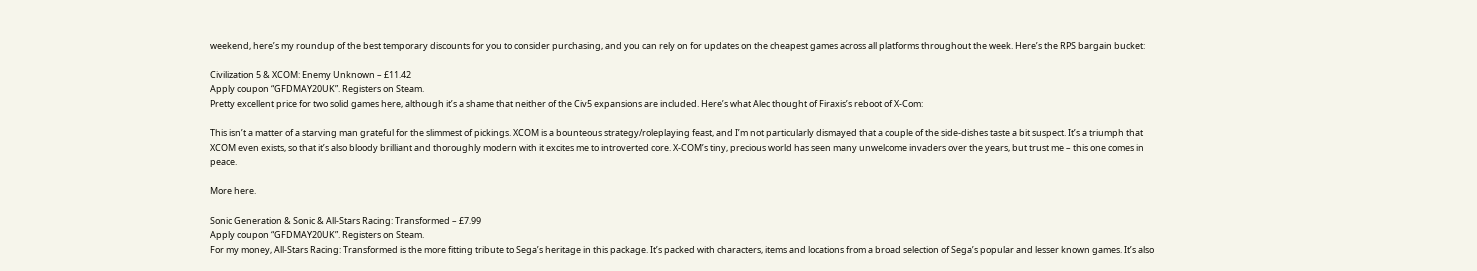weekend, here’s my roundup of the best temporary discounts for you to consider purchasing, and you can rely on for updates on the cheapest games across all platforms throughout the week. Here’s the RPS bargain bucket:

Civilization 5 & XCOM: Enemy Unknown – £11.42
Apply coupon “GFDMAY20UK”. Registers on Steam.
Pretty excellent price for two solid games here, although it’s a shame that neither of the Civ5 expansions are included. Here’s what Alec thought of Firaxis’s reboot of X-Com:

This isn’t a matter of a starving man grateful for the slimmest of pickings. XCOM is a bounteous strategy/roleplaying feast, and I’m not particularly dismayed that a couple of the side-dishes taste a bit suspect. It’s a triumph that XCOM even exists, so that it’s also bloody brilliant and thoroughly modern with it excites me to introverted core. X-COM’s tiny, precious world has seen many unwelcome invaders over the years, but trust me – this one comes in peace.

More here.

Sonic Generation & Sonic & All-Stars Racing: Transformed – £7.99
Apply coupon “GFDMAY20UK”. Registers on Steam.
For my money, All-Stars Racing: Transformed is the more fitting tribute to Sega’s heritage in this package. It’s packed with characters, items and locations from a broad selection of Sega’s popular and lesser known games. It’s also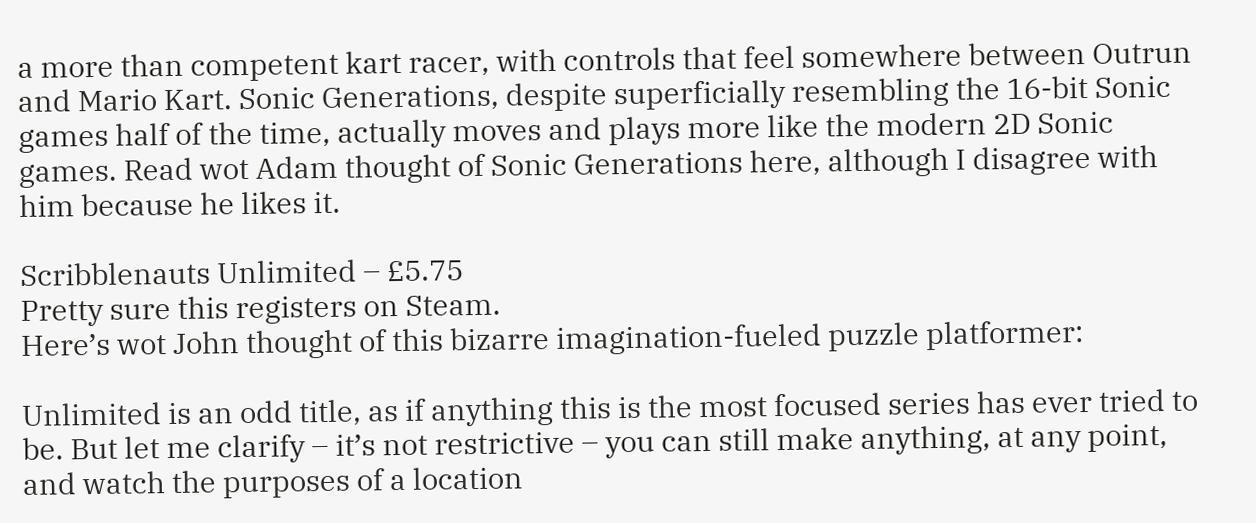a more than competent kart racer, with controls that feel somewhere between Outrun and Mario Kart. Sonic Generations, despite superficially resembling the 16-bit Sonic games half of the time, actually moves and plays more like the modern 2D Sonic games. Read wot Adam thought of Sonic Generations here, although I disagree with him because he likes it.

Scribblenauts Unlimited – £5.75
Pretty sure this registers on Steam.
Here’s wot John thought of this bizarre imagination-fueled puzzle platformer:

Unlimited is an odd title, as if anything this is the most focused series has ever tried to be. But let me clarify – it’s not restrictive – you can still make anything, at any point, and watch the purposes of a location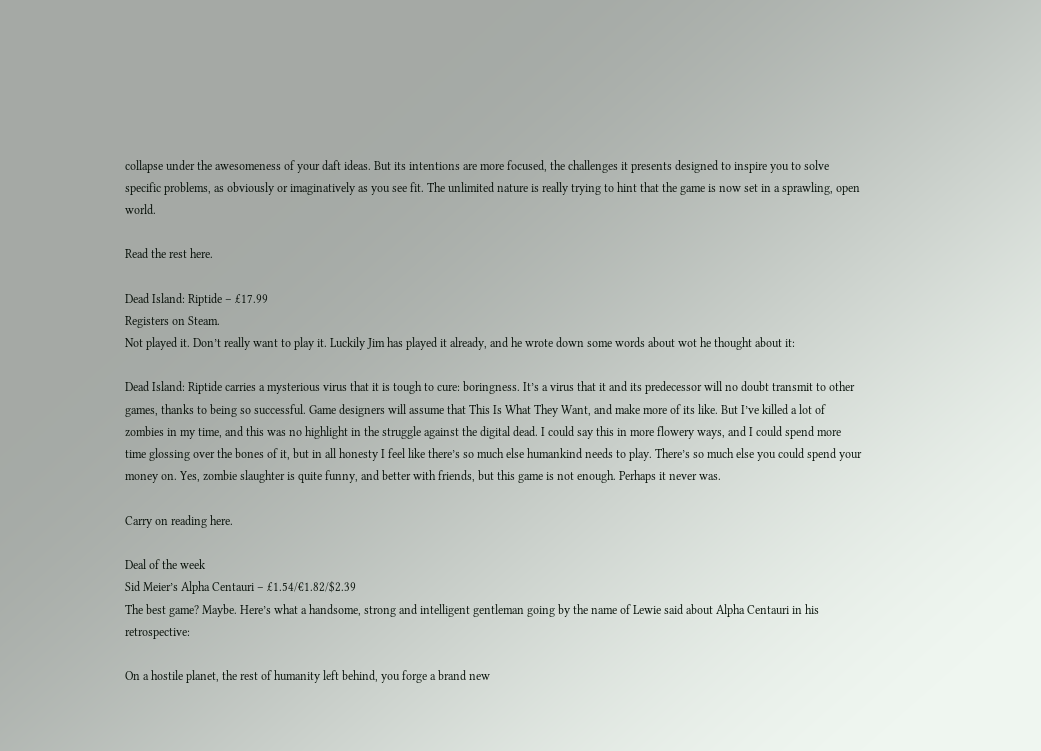collapse under the awesomeness of your daft ideas. But its intentions are more focused, the challenges it presents designed to inspire you to solve specific problems, as obviously or imaginatively as you see fit. The unlimited nature is really trying to hint that the game is now set in a sprawling, open world.

Read the rest here.

Dead Island: Riptide – £17.99
Registers on Steam.
Not played it. Don’t really want to play it. Luckily Jim has played it already, and he wrote down some words about wot he thought about it:

Dead Island: Riptide carries a mysterious virus that it is tough to cure: boringness. It’s a virus that it and its predecessor will no doubt transmit to other games, thanks to being so successful. Game designers will assume that This Is What They Want, and make more of its like. But I’ve killed a lot of zombies in my time, and this was no highlight in the struggle against the digital dead. I could say this in more flowery ways, and I could spend more time glossing over the bones of it, but in all honesty I feel like there’s so much else humankind needs to play. There’s so much else you could spend your money on. Yes, zombie slaughter is quite funny, and better with friends, but this game is not enough. Perhaps it never was.

Carry on reading here.

Deal of the week
Sid Meier’s Alpha Centauri – £1.54/€1.82/$2.39
The best game? Maybe. Here’s what a handsome, strong and intelligent gentleman going by the name of Lewie said about Alpha Centauri in his retrospective:

On a hostile planet, the rest of humanity left behind, you forge a brand new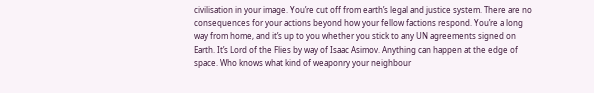civilisation in your image. You’re cut off from earth’s legal and justice system. There are no consequences for your actions beyond how your fellow factions respond. You’re a long way from home, and it’s up to you whether you stick to any UN agreements signed on Earth. It’s Lord of the Flies by way of Isaac Asimov. Anything can happen at the edge of space. Who knows what kind of weaponry your neighbour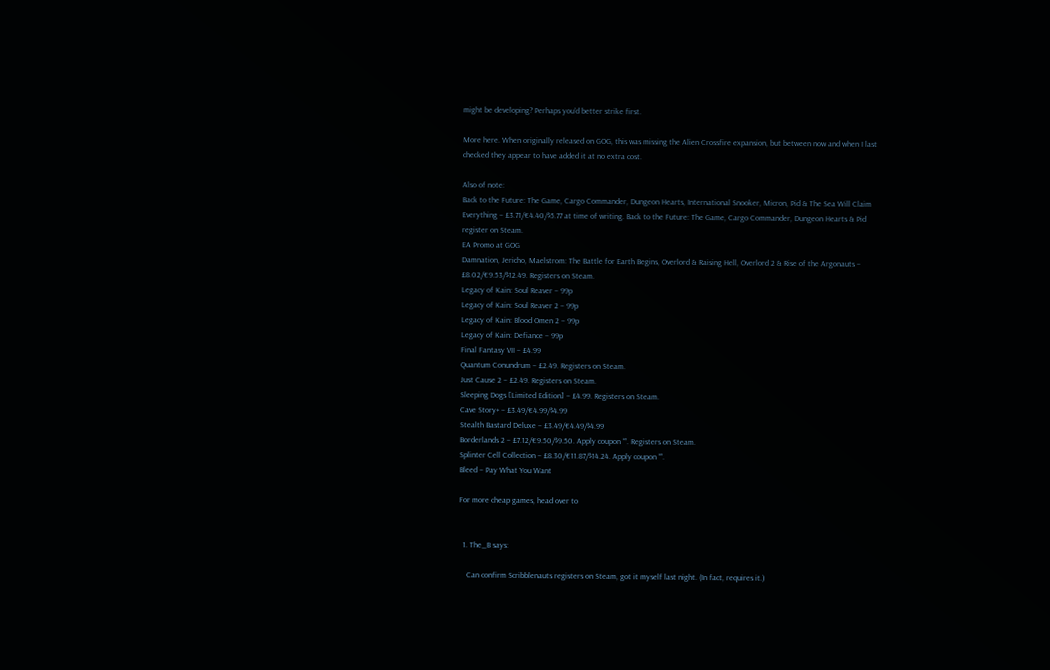might be developing? Perhaps you’d better strike first.

More here. When originally released on GOG, this was missing the Alien Crossfire expansion, but between now and when I last checked they appear to have added it at no extra cost.

Also of note:
Back to the Future: The Game, Cargo Commander, Dungeon Hearts, International Snooker, Micron, Pid & The Sea Will Claim Everything – £3.71/€4.40/$5.77 at time of writing. Back to the Future: The Game, Cargo Commander, Dungeon Hearts & Pid register on Steam.
EA Promo at GOG
Damnation, Jericho, Maelstrom: The Battle for Earth Begins, Overlord & Raising Hell, Overlord 2 & Rise of the Argonauts – £8.02/€9.53/$12.49. Registers on Steam.
Legacy of Kain: Soul Reaver – 99p
Legacy of Kain: Soul Reaver 2 – 99p
Legacy of Kain: Blood Omen 2 – 99p
Legacy of Kain: Defiance – 99p
Final Fantasy VII – £4.99
Quantum Conundrum – £2.49. Registers on Steam.
Just Cause 2 – £2.49. Registers on Steam.
Sleeping Dogs [Limited Edition] – £4.99. Registers on Steam.
Cave Story+ – £3.49/€4.99/$4.99
Stealth Bastard Deluxe – £3.49/€4.49/$4.99
Borderlands 2 – £7.12/€9.50/$9.50. Apply coupon “”. Registers on Steam.
Splinter Cell Collection – £8.30/€11.87/$14.24. Apply coupon “”.
Bleed – Pay What You Want

For more cheap games, head over to


  1. The_B says:

    Can confirm Scribblenauts registers on Steam, got it myself last night. (In fact, requires it.)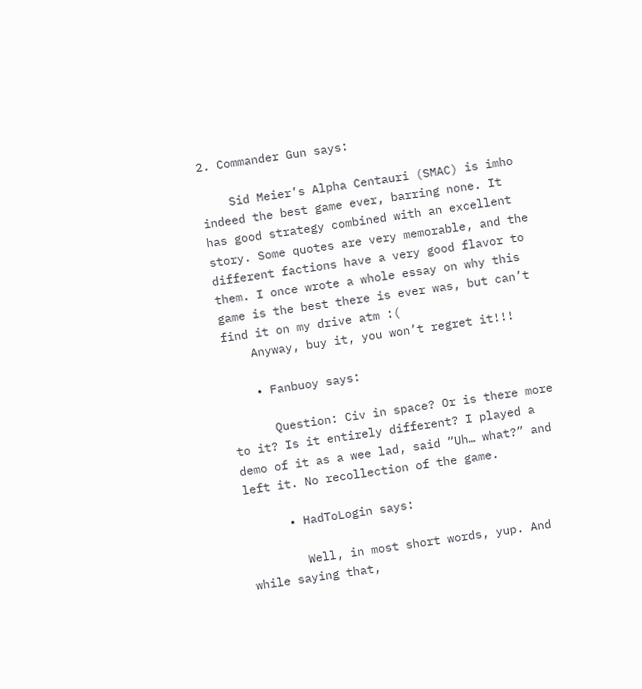2. Commander Gun says:

    Sid Meier’s Alpha Centauri (SMAC) is imho indeed the best game ever, barring none. It has good strategy combined with an excellent story. Some quotes are very memorable, and the different factions have a very good flavor to them. I once wrote a whole essay on why this game is the best there is ever was, but can’t find it on my drive atm :(
    Anyway, buy it, you won’t regret it!!!

    • Fanbuoy says:

      Question: Civ in space? Or is there more to it? Is it entirely different? I played a demo of it as a wee lad, said “Uh… what?” and left it. No recollection of the game.

      • HadToLogin says:

        Well, in most short words, yup. And while saying that,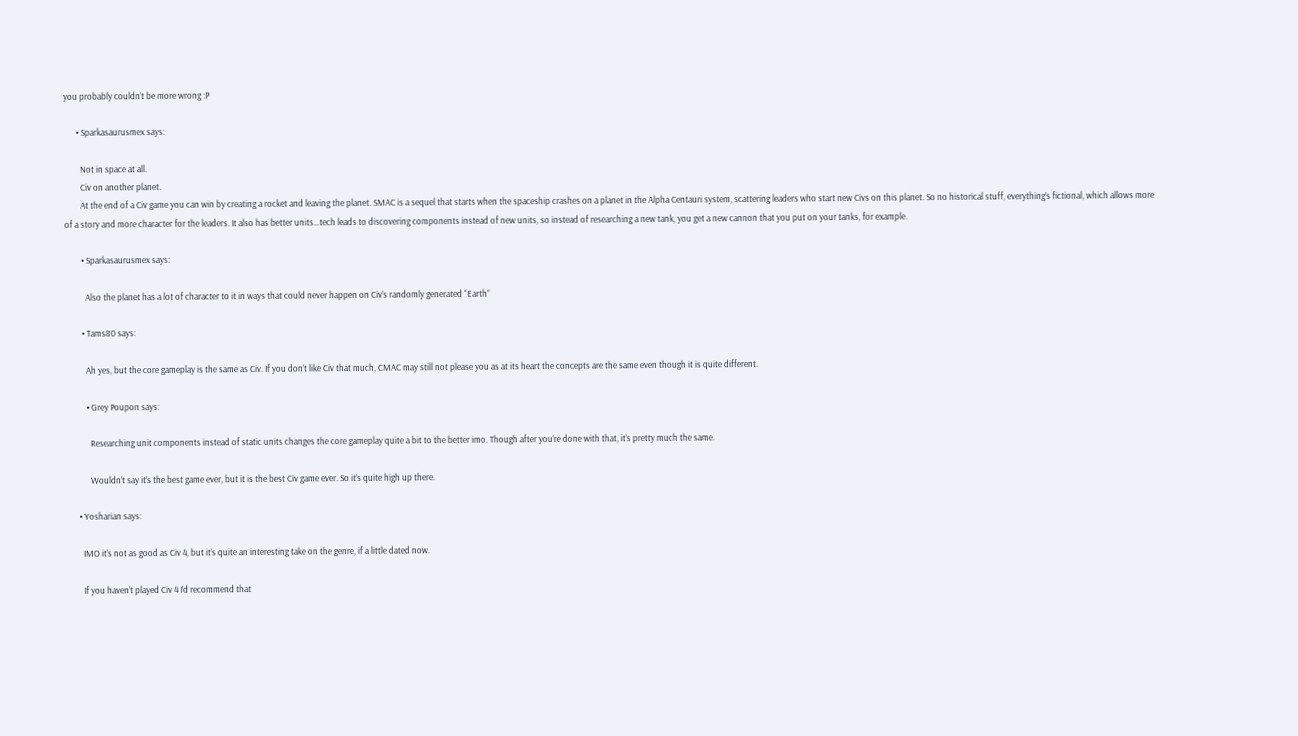you probably couldn’t be more wrong :P

      • Sparkasaurusmex says:

        Not in space at all.
        Civ on another planet.
        At the end of a Civ game you can win by creating a rocket and leaving the planet. SMAC is a sequel that starts when the spaceship crashes on a planet in the Alpha Centauri system, scattering leaders who start new Civs on this planet. So no historical stuff, everything’s fictional, which allows more of a story and more character for the leaders. It also has better units…tech leads to discovering components instead of new units, so instead of researching a new tank, you get a new cannon that you put on your tanks, for example.

        • Sparkasaurusmex says:

          Also the planet has a lot of character to it in ways that could never happen on Civ’s randomly generated “Earth”

        • Tams80 says:

          Ah yes, but the core gameplay is the same as Civ. If you don’t like Civ that much, CMAC may still not please you as at its heart the concepts are the same even though it is quite different.

          • Grey Poupon says:

            Researching unit components instead of static units changes the core gameplay quite a bit to the better imo. Though after you’re done with that, it’s pretty much the same.

            Wouldn’t say it’s the best game ever, but it is the best Civ game ever. So it’s quite high up there.

      • Yosharian says:

        IMO it’s not as good as Civ 4, but it’s quite an interesting take on the genre, if a little dated now.

        If you haven’t played Civ 4 I’d recommend that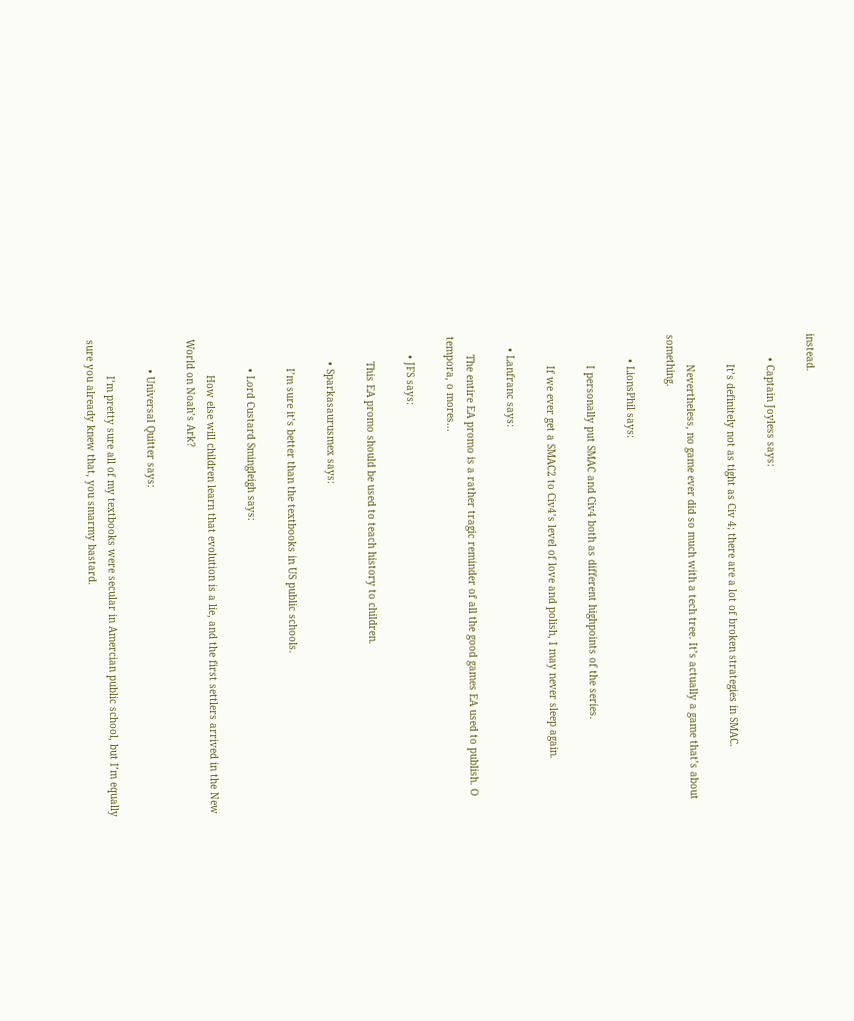instead.

        • Captain Joyless says:

          It’s definitely not as tight as Civ 4; there are a lot of broken strategies in SMAC.

          Nevertheless, no game ever did so much with a tech tree. It’s actually a game that’s about something.

        • LionsPhil says:

          I personally put SMAC and Civ4 both as different highpoints of the series.

          If we ever get a SMAC2 to Civ4’s level of love and polish, I may never sleep again.

    • Lanfranc says:

      The entire EA promo is a rather tragic reminder of all the good games EA used to publish. O tempora, o mores…

      • JFS says:

        This EA promo should be used to teach history to children.

        • Sparkasaurusmex says:

          I’m sure it’s better than the textbooks in US public schools.

          • Lord Custard Smingleigh says:

            How else will children learn that evolution is a lie, and the first settlers arrived in the New World on Noah’s Ark?

          • Universal Quitter says:

            I’m pretty sure all of my textbooks were secular in Amercian public school, but I’m equally sure you already knew that, you smarmy bastard.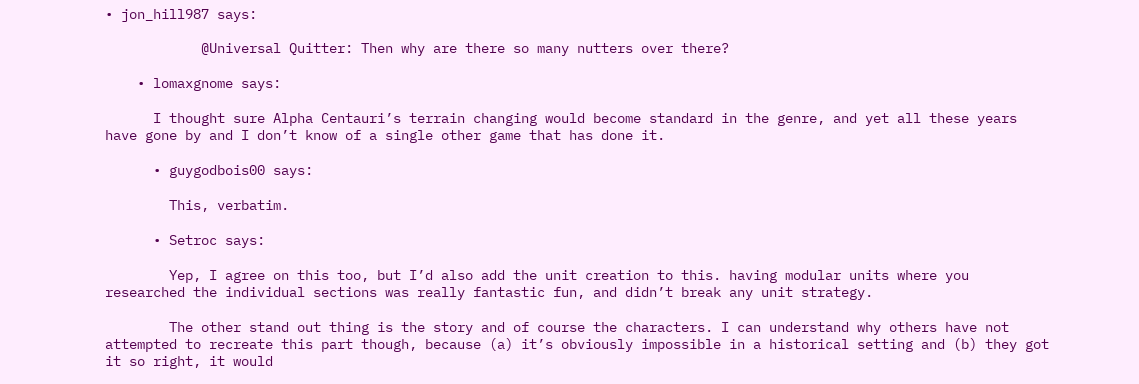• jon_hill987 says:

            @Universal Quitter: Then why are there so many nutters over there?

    • lomaxgnome says:

      I thought sure Alpha Centauri’s terrain changing would become standard in the genre, and yet all these years have gone by and I don’t know of a single other game that has done it.

      • guygodbois00 says:

        This, verbatim.

      • Setroc says:

        Yep, I agree on this too, but I’d also add the unit creation to this. having modular units where you researched the individual sections was really fantastic fun, and didn’t break any unit strategy.

        The other stand out thing is the story and of course the characters. I can understand why others have not attempted to recreate this part though, because (a) it’s obviously impossible in a historical setting and (b) they got it so right, it would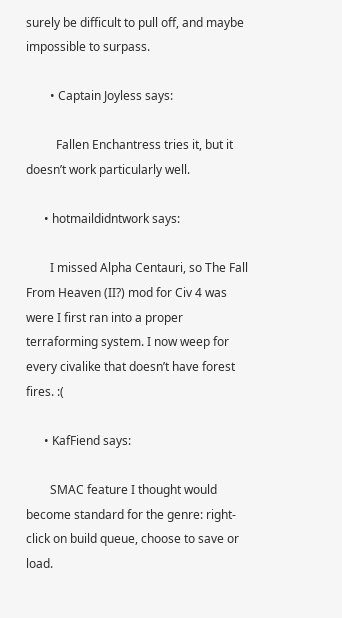surely be difficult to pull off, and maybe impossible to surpass.

        • Captain Joyless says:

          Fallen Enchantress tries it, but it doesn’t work particularly well.

      • hotmaildidntwork says:

        I missed Alpha Centauri, so The Fall From Heaven (II?) mod for Civ 4 was were I first ran into a proper terraforming system. I now weep for every civalike that doesn’t have forest fires. :(

      • KafFiend says:

        SMAC feature I thought would become standard for the genre: right-click on build queue, choose to save or load.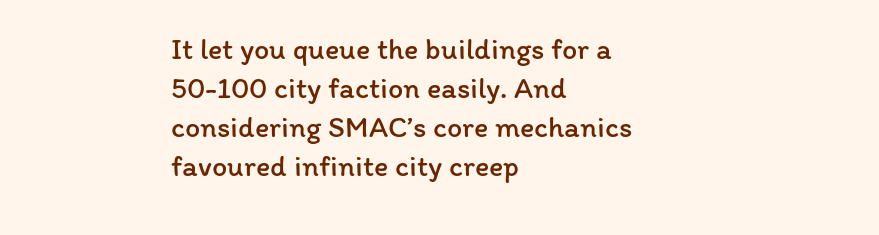It let you queue the buildings for a 50-100 city faction easily. And considering SMAC’s core mechanics favoured infinite city creep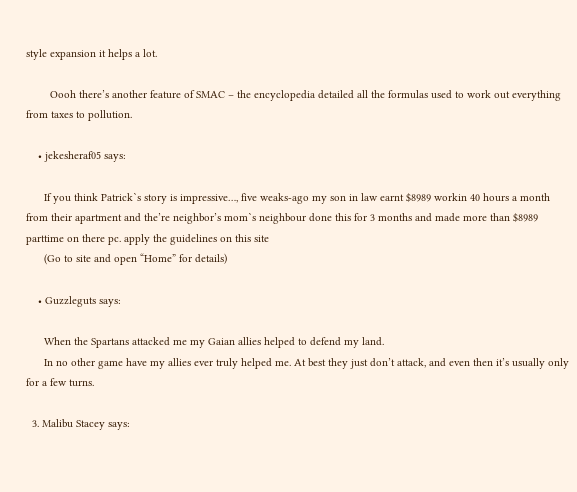style expansion it helps a lot.

        Oooh there’s another feature of SMAC – the encyclopedia detailed all the formulas used to work out everything from taxes to pollution.

    • jekesheraf05 says:

      If you think Patrick`s story is impressive…, five weaks-ago my son in law earnt $8989 workin 40 hours a month from their apartment and the’re neighbor’s mom`s neighbour done this for 3 months and made more than $8989 parttime on there pc. apply the guidelines on this site
      (Go to site and open “Home” for details)

    • Guzzleguts says:

      When the Spartans attacked me my Gaian allies helped to defend my land.
      In no other game have my allies ever truly helped me. At best they just don’t attack, and even then it’s usually only for a few turns.

  3. Malibu Stacey says: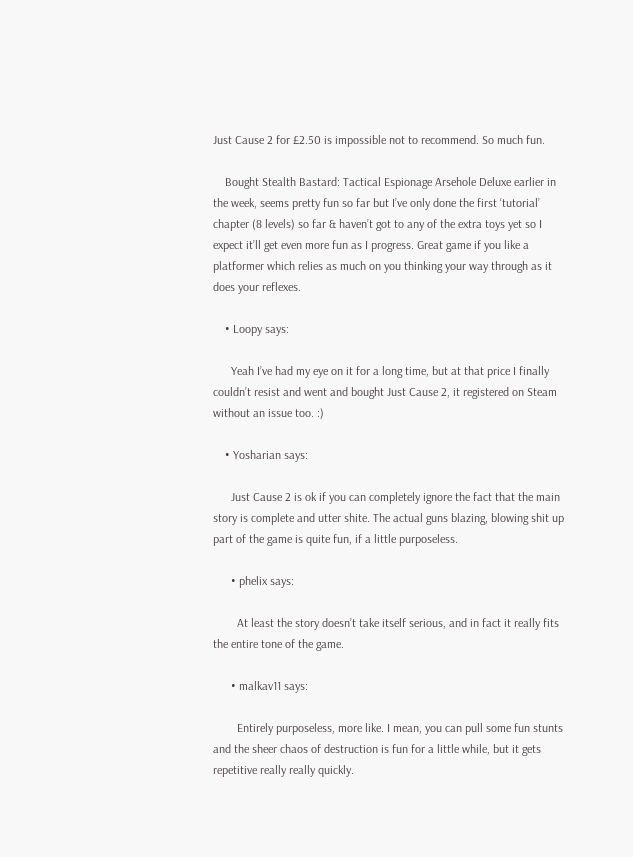Just Cause 2 for £2.50 is impossible not to recommend. So much fun.

    Bought Stealth Bastard: Tactical Espionage Arsehole Deluxe earlier in the week, seems pretty fun so far but I’ve only done the first ‘tutorial’ chapter (8 levels) so far & haven’t got to any of the extra toys yet so I expect it’ll get even more fun as I progress. Great game if you like a platformer which relies as much on you thinking your way through as it does your reflexes.

    • Loopy says:

      Yeah I’ve had my eye on it for a long time, but at that price I finally couldn’t resist and went and bought Just Cause 2, it registered on Steam without an issue too. :)

    • Yosharian says:

      Just Cause 2 is ok if you can completely ignore the fact that the main story is complete and utter shite. The actual guns blazing, blowing shit up part of the game is quite fun, if a little purposeless.

      • phelix says:

        At least the story doesn’t take itself serious, and in fact it really fits the entire tone of the game.

      • malkav11 says:

        Entirely purposeless, more like. I mean, you can pull some fun stunts and the sheer chaos of destruction is fun for a little while, but it gets repetitive really really quickly.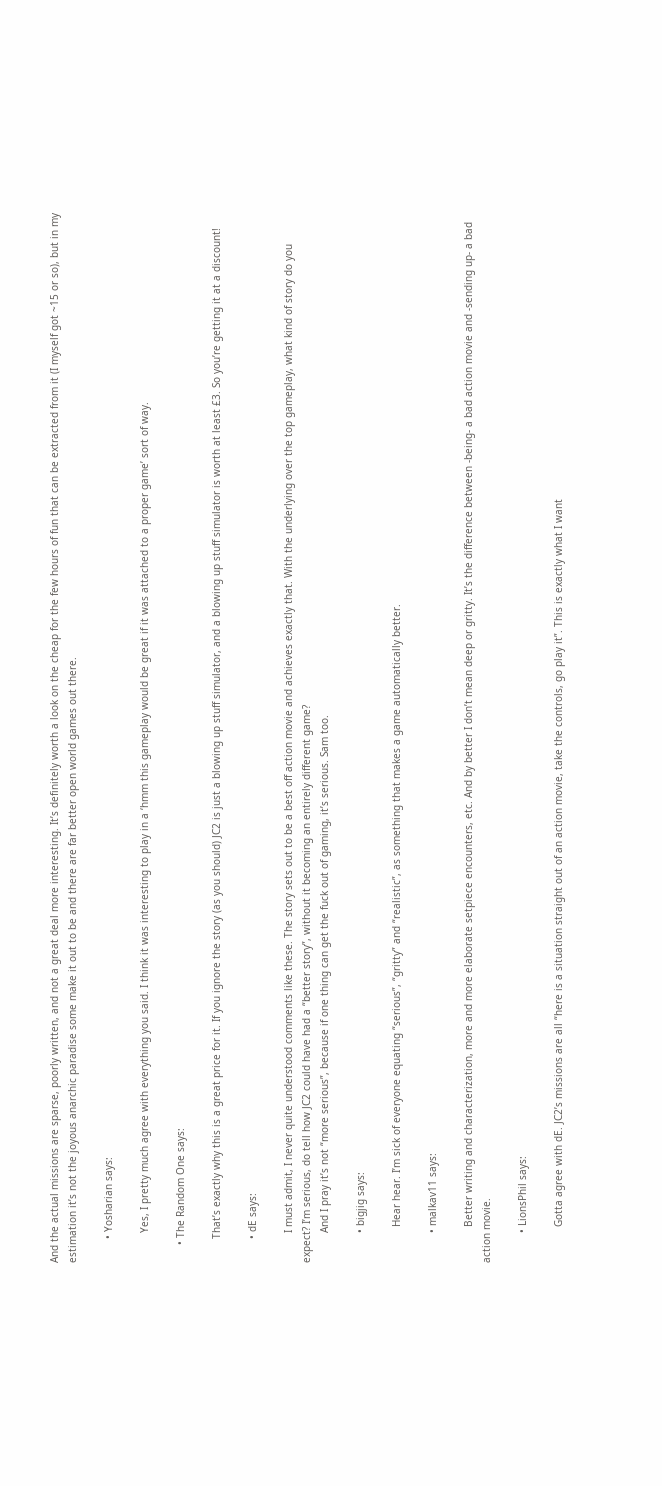And the actual missions are sparse, poorly written, and not a great deal more interesting. It’s definitely worth a look on the cheap for the few hours of fun that can be extracted from it (I myself got ~15 or so), but in my estimation it’s not the joyous anarchic paradise some make it out to be and there are far better open world games out there.

        • Yosharian says:

          Yes, I pretty much agree with everything you said. I think it was interesting to play in a ‘hmm this gameplay would be great if it was attached to a proper game’ sort of way.

      • The Random One says:

        That’s exactly why this is a great price for it. If you ignore the story (as you should) JC2 is just a blowing up stuff simulator, and a blowing up stuff simulator is worth at least £3. So you’re getting it at a discount!

        • dE says:

          I must admit, I never quite understood comments like these. The story sets out to be a best off action movie and achieves exactly that. With the underlying over the top gameplay, what kind of story do you expect? I’m serious, do tell how JC2 could have had a “better story”, without it becoming an entirely different game?
          And I pray it’s not “more serious”, because if one thing can get the fuck out of gaming, it’s serious. Sam too.

          • bigjig says:

            Hear hear. I’m sick of everyone equating “serious”, “gritty” and “realistic”, as something that makes a game automatically better.

          • malkav11 says:

            Better writing and characterization, more and more elaborate setpiece encounters, etc. And by better I don’t mean deep or gritty. It’s the difference between -being- a bad action movie and -sending up- a bad action movie.

          • LionsPhil says:

            Gotta agree with dE. JC2’s missions are all “here is a situation straight out of an action movie, take the controls, go play it”. This is exactly what I want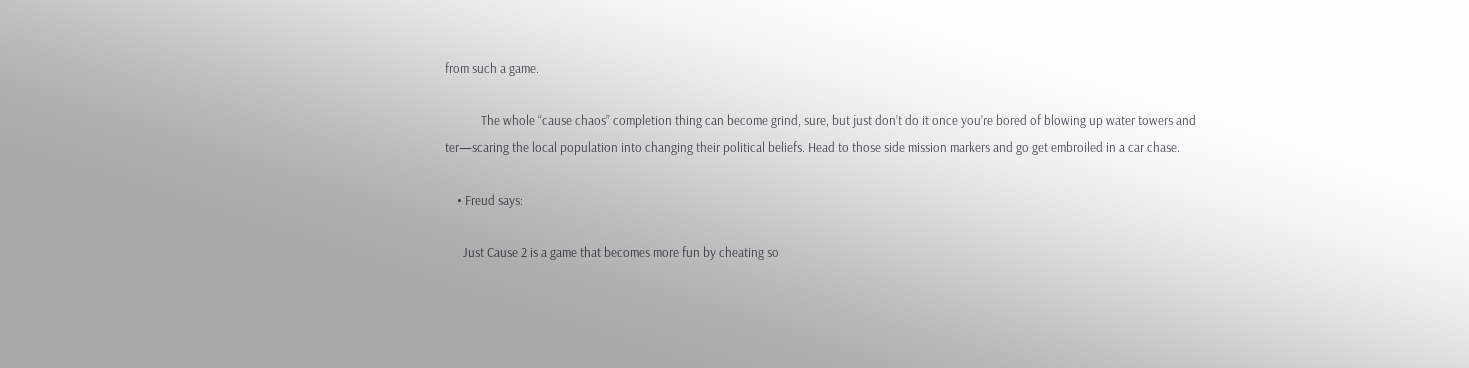from such a game.

            The whole “cause chaos” completion thing can become grind, sure, but just don’t do it once you’re bored of blowing up water towers and ter—scaring the local population into changing their political beliefs. Head to those side mission markers and go get embroiled in a car chase.

    • Freud says:

      Just Cause 2 is a game that becomes more fun by cheating so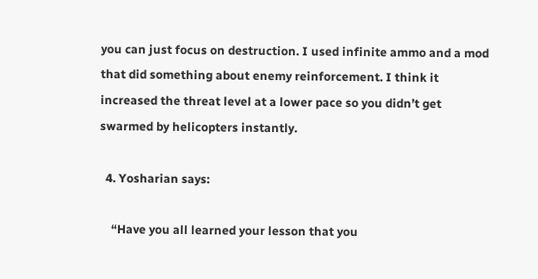you can just focus on destruction. I used infinite ammo and a mod that did something about enemy reinforcement. I think it increased the threat level at a lower pace so you didn’t get swarmed by helicopters instantly.

  4. Yosharian says:

    “Have you all learned your lesson that you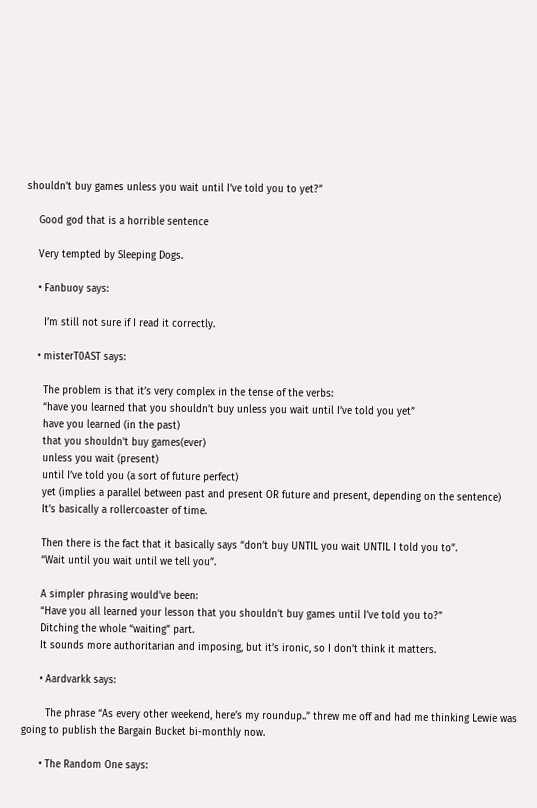shouldn’t buy games unless you wait until I’ve told you to yet?”

    Good god that is a horrible sentence

    Very tempted by Sleeping Dogs.

    • Fanbuoy says:

      I’m still not sure if I read it correctly.

    • misterT0AST says:

      The problem is that it’s very complex in the tense of the verbs:
      “have you learned that you shouldn’t buy unless you wait until I’ve told you yet”
      have you learned (in the past)
      that you shouldn’t buy games(ever)
      unless you wait (present)
      until I’ve told you (a sort of future perfect)
      yet (implies a parallel between past and present OR future and present, depending on the sentence)
      It’s basically a rollercoaster of time.

      Then there is the fact that it basically says “don’t buy UNTIL you wait UNTIL I told you to”.
      “Wait until you wait until we tell you”.

      A simpler phrasing would’ve been:
      “Have you all learned your lesson that you shouldn’t buy games until I’ve told you to?”
      Ditching the whole “waiting” part.
      It sounds more authoritarian and imposing, but it’s ironic, so I don’t think it matters.

      • Aardvarkk says:

        The phrase “As every other weekend, here’s my roundup..” threw me off and had me thinking Lewie was going to publish the Bargain Bucket bi-monthly now.

      • The Random One says: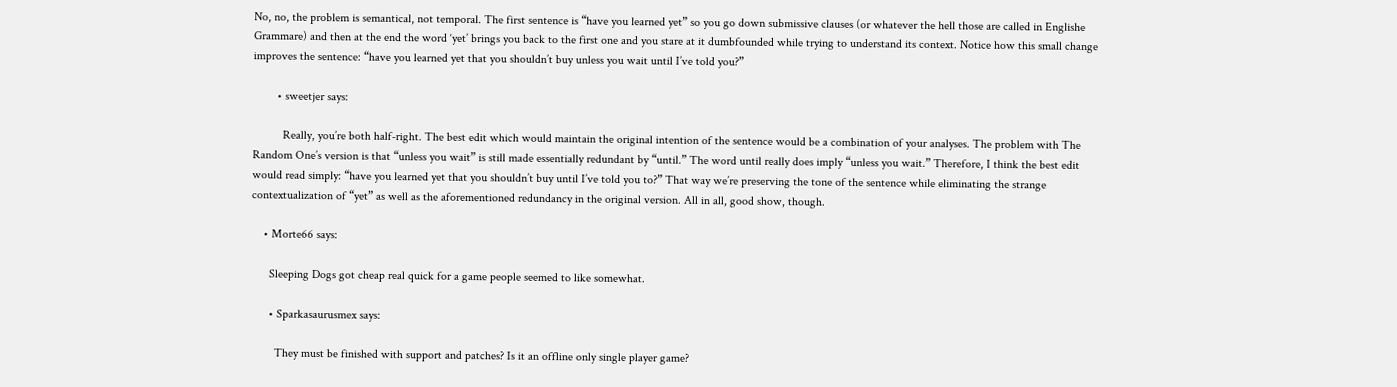No, no, the problem is semantical, not temporal. The first sentence is “have you learned yet” so you go down submissive clauses (or whatever the hell those are called in Englishe Grammare) and then at the end the word ‘yet’ brings you back to the first one and you stare at it dumbfounded while trying to understand its context. Notice how this small change improves the sentence: “have you learned yet that you shouldn’t buy unless you wait until I’ve told you?”

        • sweetjer says:

          Really, you’re both half-right. The best edit which would maintain the original intention of the sentence would be a combination of your analyses. The problem with The Random One’s version is that “unless you wait” is still made essentially redundant by “until.” The word until really does imply “unless you wait.” Therefore, I think the best edit would read simply: “have you learned yet that you shouldn’t buy until I’ve told you to?” That way we’re preserving the tone of the sentence while eliminating the strange contextualization of “yet” as well as the aforementioned redundancy in the original version. All in all, good show, though.

    • Morte66 says:

      Sleeping Dogs got cheap real quick for a game people seemed to like somewhat.

      • Sparkasaurusmex says:

        They must be finished with support and patches? Is it an offline only single player game?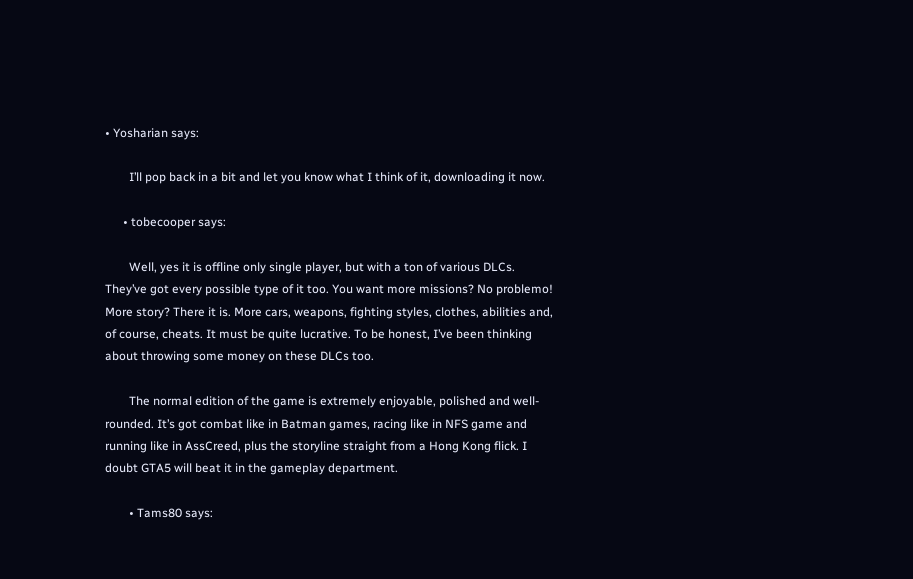• Yosharian says:

        I’ll pop back in a bit and let you know what I think of it, downloading it now.

      • tobecooper says:

        Well, yes it is offline only single player, but with a ton of various DLCs. They’ve got every possible type of it too. You want more missions? No problemo! More story? There it is. More cars, weapons, fighting styles, clothes, abilities and, of course, cheats. It must be quite lucrative. To be honest, I’ve been thinking about throwing some money on these DLCs too.

        The normal edition of the game is extremely enjoyable, polished and well-rounded. It’s got combat like in Batman games, racing like in NFS game and running like in AssCreed, plus the storyline straight from a Hong Kong flick. I doubt GTA5 will beat it in the gameplay department.

        • Tams80 says: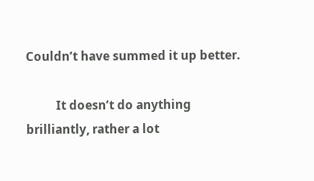Couldn’t have summed it up better.

          It doesn’t do anything brilliantly, rather a lot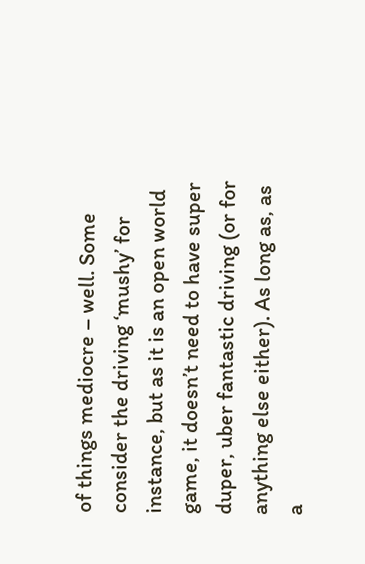of things mediocre – well. Some consider the driving ‘mushy’ for instance, but as it is an open world game, it doesn’t need to have super duper, uber fantastic driving (or for anything else either). As long as, as a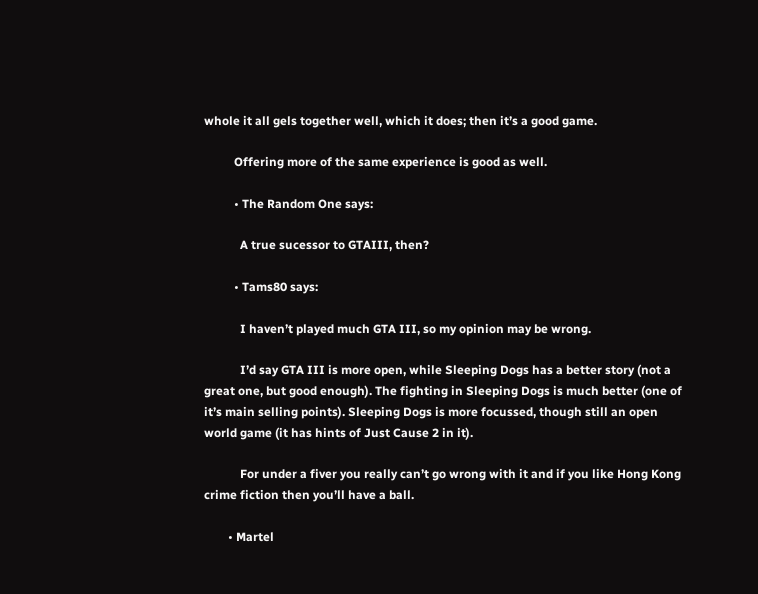whole it all gels together well, which it does; then it’s a good game.

          Offering more of the same experience is good as well.

          • The Random One says:

            A true sucessor to GTAIII, then?

          • Tams80 says:

            I haven’t played much GTA III, so my opinion may be wrong.

            I’d say GTA III is more open, while Sleeping Dogs has a better story (not a great one, but good enough). The fighting in Sleeping Dogs is much better (one of it’s main selling points). Sleeping Dogs is more focussed, though still an open world game (it has hints of Just Cause 2 in it).

            For under a fiver you really can’t go wrong with it and if you like Hong Kong crime fiction then you’ll have a ball.

        • Martel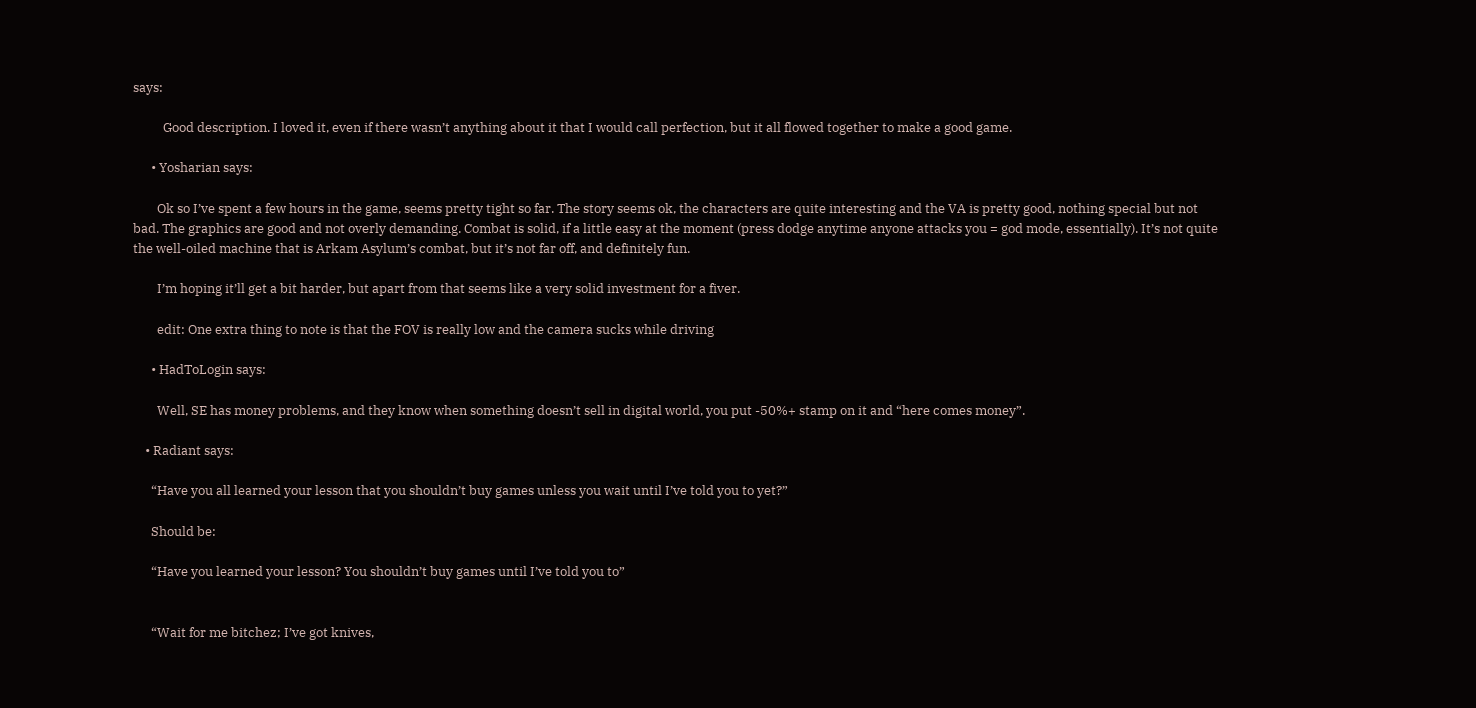says:

          Good description. I loved it, even if there wasn’t anything about it that I would call perfection, but it all flowed together to make a good game.

      • Yosharian says:

        Ok so I’ve spent a few hours in the game, seems pretty tight so far. The story seems ok, the characters are quite interesting and the VA is pretty good, nothing special but not bad. The graphics are good and not overly demanding. Combat is solid, if a little easy at the moment (press dodge anytime anyone attacks you = god mode, essentially). It’s not quite the well-oiled machine that is Arkam Asylum’s combat, but it’s not far off, and definitely fun.

        I’m hoping it’ll get a bit harder, but apart from that seems like a very solid investment for a fiver.

        edit: One extra thing to note is that the FOV is really low and the camera sucks while driving

      • HadToLogin says:

        Well, SE has money problems, and they know when something doesn’t sell in digital world, you put -50%+ stamp on it and “here comes money”.

    • Radiant says:

      “Have you all learned your lesson that you shouldn’t buy games unless you wait until I’ve told you to yet?”

      Should be:

      “Have you learned your lesson? You shouldn’t buy games until I’ve told you to”


      “Wait for me bitchez; I’ve got knives,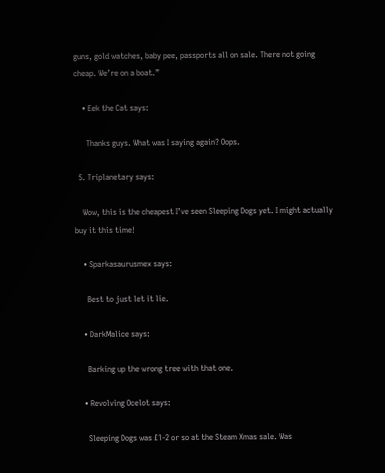guns, gold watches, baby pee, passports all on sale. There not going cheap. We’re on a boat.”

    • Eek the Cat says:

      Thanks guys. What was I saying again? Oops.

  5. Triplanetary says:

    Wow, this is the cheapest I’ve seen Sleeping Dogs yet. I might actually buy it this time!

    • Sparkasaurusmex says:

      Best to just let it lie.

    • DarkMalice says:

      Barking up the wrong tree with that one.

    • Revolving Ocelot says:

      Sleeping Dogs was £1-2 or so at the Steam Xmas sale. Was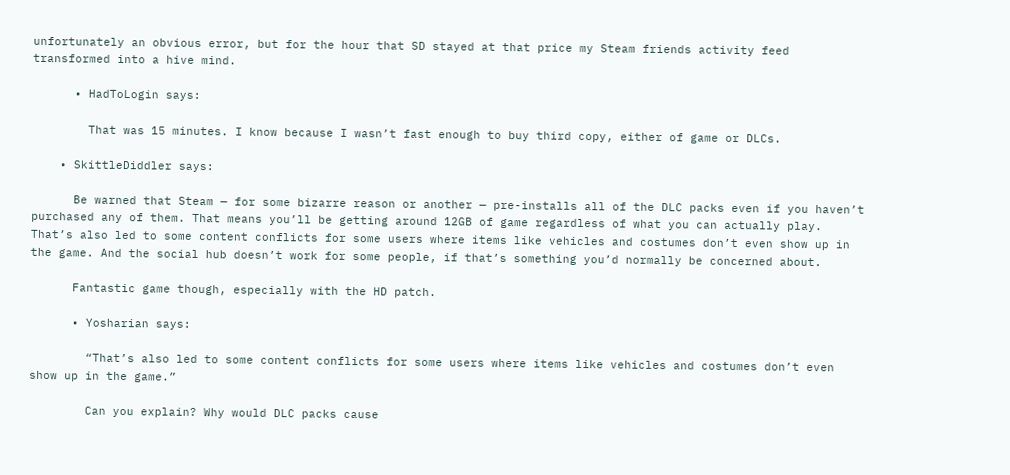unfortunately an obvious error, but for the hour that SD stayed at that price my Steam friends activity feed transformed into a hive mind.

      • HadToLogin says:

        That was 15 minutes. I know because I wasn’t fast enough to buy third copy, either of game or DLCs.

    • SkittleDiddler says:

      Be warned that Steam — for some bizarre reason or another — pre-installs all of the DLC packs even if you haven’t purchased any of them. That means you’ll be getting around 12GB of game regardless of what you can actually play. That’s also led to some content conflicts for some users where items like vehicles and costumes don’t even show up in the game. And the social hub doesn’t work for some people, if that’s something you’d normally be concerned about.

      Fantastic game though, especially with the HD patch.

      • Yosharian says:

        “That’s also led to some content conflicts for some users where items like vehicles and costumes don’t even show up in the game.”

        Can you explain? Why would DLC packs cause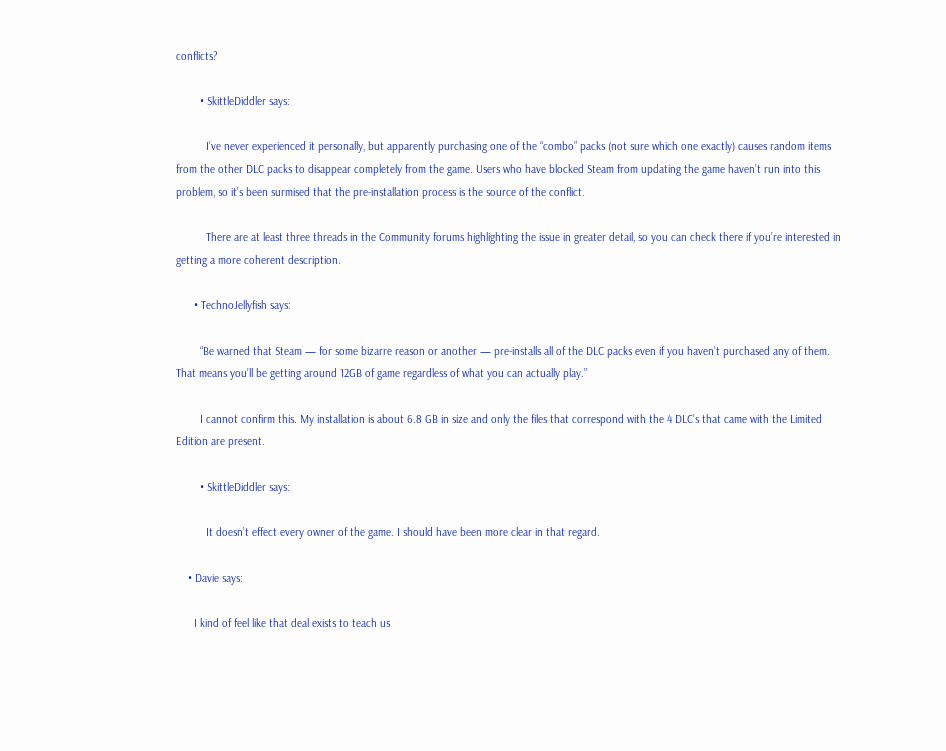conflicts?

        • SkittleDiddler says:

          I’ve never experienced it personally, but apparently purchasing one of the “combo” packs (not sure which one exactly) causes random items from the other DLC packs to disappear completely from the game. Users who have blocked Steam from updating the game haven’t run into this problem, so it’s been surmised that the pre-installation process is the source of the conflict.

          There are at least three threads in the Community forums highlighting the issue in greater detail, so you can check there if you’re interested in getting a more coherent description.

      • TechnoJellyfish says:

        “Be warned that Steam — for some bizarre reason or another — pre-installs all of the DLC packs even if you haven’t purchased any of them. That means you’ll be getting around 12GB of game regardless of what you can actually play.”

        I cannot confirm this. My installation is about 6.8 GB in size and only the files that correspond with the 4 DLC’s that came with the Limited Edition are present.

        • SkittleDiddler says:

          It doesn’t effect every owner of the game. I should have been more clear in that regard.

    • Davie says:

      I kind of feel like that deal exists to teach us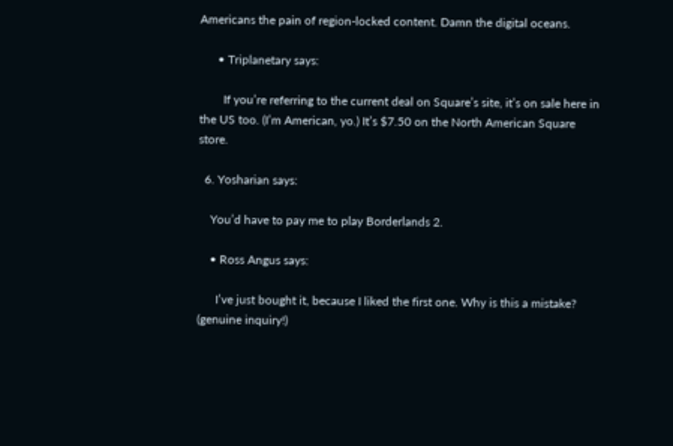Americans the pain of region-locked content. Damn the digital oceans.

      • Triplanetary says:

        If you’re referring to the current deal on Square’s site, it’s on sale here in the US too. (I’m American, yo.) It’s $7.50 on the North American Square store.

  6. Yosharian says:

    You’d have to pay me to play Borderlands 2.

    • Ross Angus says:

      I’ve just bought it, because I liked the first one. Why is this a mistake? (genuine inquiry!)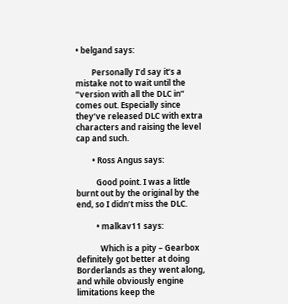• belgand says:

        Personally I’d say it’s a mistake not to wait until the “version with all the DLC in” comes out. Especially since they’ve released DLC with extra characters and raising the level cap and such.

        • Ross Angus says:

          Good point. I was a little burnt out by the original by the end, so I didn’t miss the DLC.

          • malkav11 says:

            Which is a pity – Gearbox definitely got better at doing Borderlands as they went along, and while obviously engine limitations keep the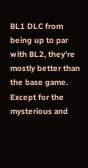BL1 DLC from being up to par with BL2, they’re mostly better than the base game. Except for the mysterious and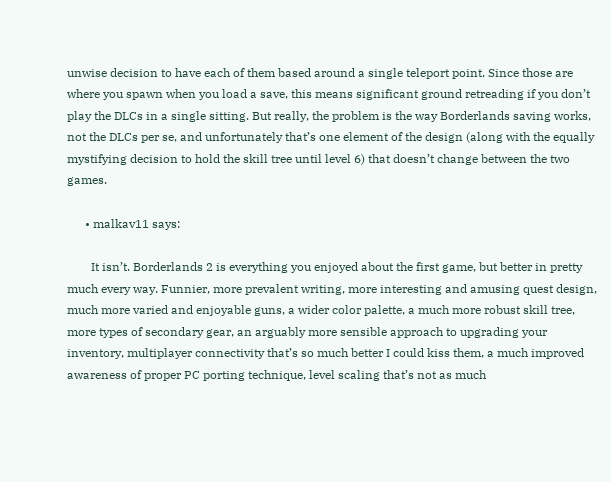unwise decision to have each of them based around a single teleport point. Since those are where you spawn when you load a save, this means significant ground retreading if you don’t play the DLCs in a single sitting. But really, the problem is the way Borderlands saving works, not the DLCs per se, and unfortunately that’s one element of the design (along with the equally mystifying decision to hold the skill tree until level 6) that doesn’t change between the two games.

      • malkav11 says:

        It isn’t. Borderlands 2 is everything you enjoyed about the first game, but better in pretty much every way. Funnier, more prevalent writing, more interesting and amusing quest design, much more varied and enjoyable guns, a wider color palette, a much more robust skill tree, more types of secondary gear, an arguably more sensible approach to upgrading your inventory, multiplayer connectivity that’s so much better I could kiss them, a much improved awareness of proper PC porting technique, level scaling that’s not as much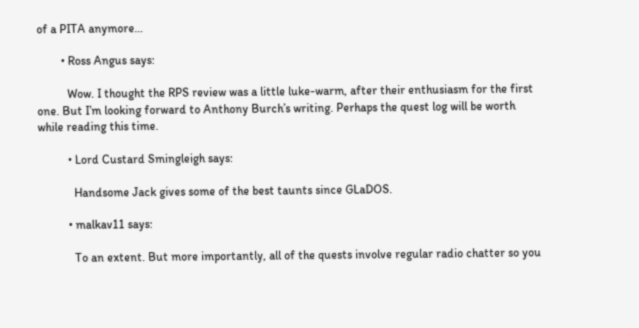of a PITA anymore…

        • Ross Angus says:

          Wow. I thought the RPS review was a little luke-warm, after their enthusiasm for the first one. But I’m looking forward to Anthony Burch’s writing. Perhaps the quest log will be worth while reading this time.

          • Lord Custard Smingleigh says:

            Handsome Jack gives some of the best taunts since GLaDOS.

          • malkav11 says:

            To an extent. But more importantly, all of the quests involve regular radio chatter so you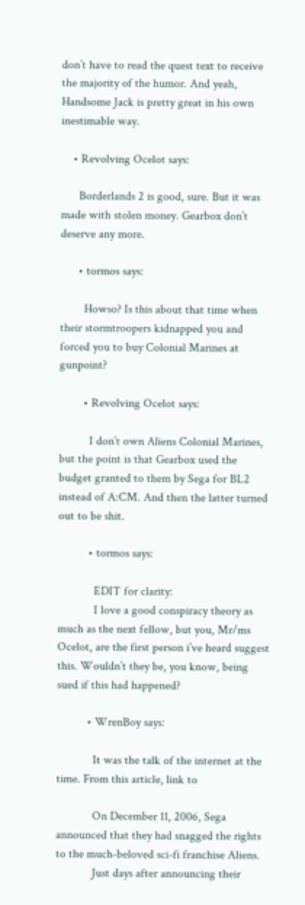don’t have to read the quest text to receive the majority of the humor. And yeah, Handsome Jack is pretty great in his own inestimable way.

    • Revolving Ocelot says:

      Borderlands 2 is good, sure. But it was made with stolen money. Gearbox don’t deserve any more.

      • tormos says:

        Howso? Is this about that time when their stormtroopers kidnapped you and forced you to buy Colonial Marines at gunpoint?

        • Revolving Ocelot says:

          I don’t own Aliens Colonial Marines, but the point is that Gearbox used the budget granted to them by Sega for BL2 instead of A:CM. And then the latter turned out to be shit.

          • tormos says:

            EDIT for clarity:
            I love a good conspiracy theory as much as the next fellow, but you, Mr/ms Ocelot, are the first person i’ve heard suggest this. Wouldn’t they be, you know, being sued if this had happened?

          • WrenBoy says:

            It was the talk of the internet at the time. From this article, link to

            On December 11, 2006, Sega announced that they had snagged the rights to the much-beloved sci-fi franchise Aliens.
            Just days after announcing their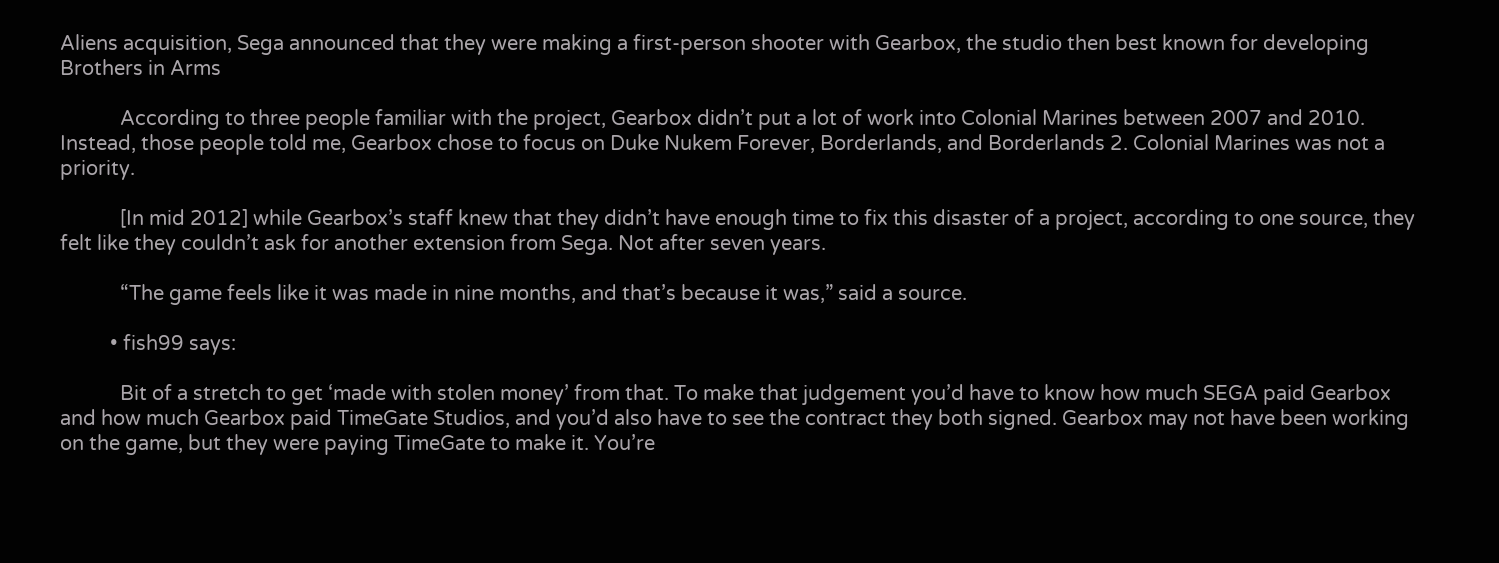Aliens acquisition, Sega announced that they were making a first-person shooter with Gearbox, the studio then best known for developing Brothers in Arms

            According to three people familiar with the project, Gearbox didn’t put a lot of work into Colonial Marines between 2007 and 2010. Instead, those people told me, Gearbox chose to focus on Duke Nukem Forever, Borderlands, and Borderlands 2. Colonial Marines was not a priority.

            [In mid 2012] while Gearbox’s staff knew that they didn’t have enough time to fix this disaster of a project, according to one source, they felt like they couldn’t ask for another extension from Sega. Not after seven years.

            “The game feels like it was made in nine months, and that’s because it was,” said a source.

          • fish99 says:

            Bit of a stretch to get ‘made with stolen money’ from that. To make that judgement you’d have to know how much SEGA paid Gearbox and how much Gearbox paid TimeGate Studios, and you’d also have to see the contract they both signed. Gearbox may not have been working on the game, but they were paying TimeGate to make it. You’re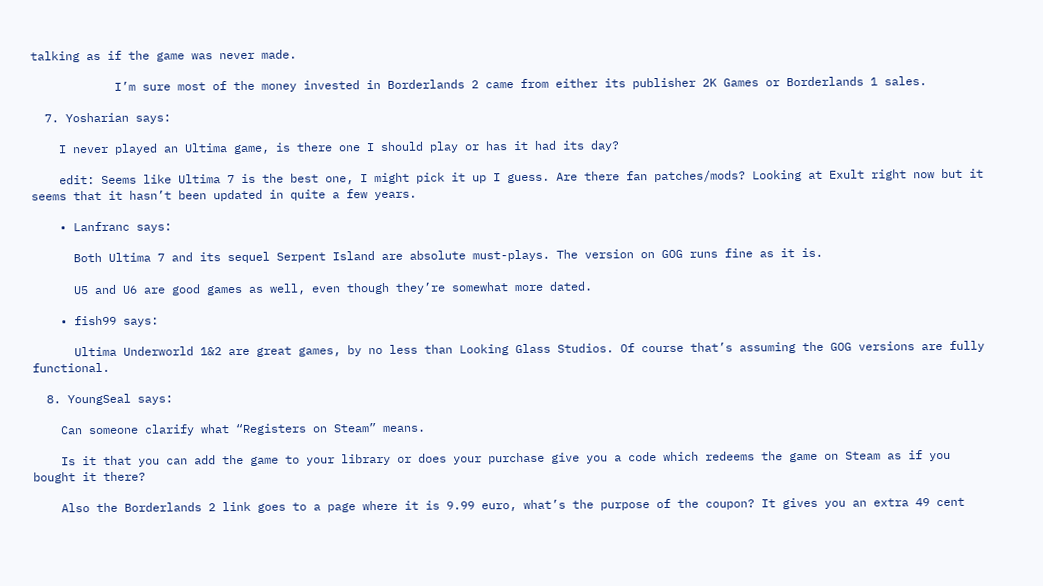talking as if the game was never made.

            I’m sure most of the money invested in Borderlands 2 came from either its publisher 2K Games or Borderlands 1 sales.

  7. Yosharian says:

    I never played an Ultima game, is there one I should play or has it had its day?

    edit: Seems like Ultima 7 is the best one, I might pick it up I guess. Are there fan patches/mods? Looking at Exult right now but it seems that it hasn’t been updated in quite a few years.

    • Lanfranc says:

      Both Ultima 7 and its sequel Serpent Island are absolute must-plays. The version on GOG runs fine as it is.

      U5 and U6 are good games as well, even though they’re somewhat more dated.

    • fish99 says:

      Ultima Underworld 1&2 are great games, by no less than Looking Glass Studios. Of course that’s assuming the GOG versions are fully functional.

  8. YoungSeal says:

    Can someone clarify what “Registers on Steam” means.

    Is it that you can add the game to your library or does your purchase give you a code which redeems the game on Steam as if you bought it there?

    Also the Borderlands 2 link goes to a page where it is 9.99 euro, what’s the purpose of the coupon? It gives you an extra 49 cent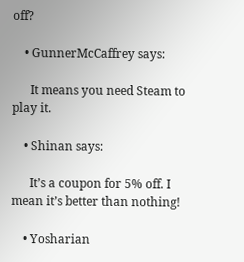off?

    • GunnerMcCaffrey says:

      It means you need Steam to play it.

    • Shinan says:

      It’s a coupon for 5% off. I mean it’s better than nothing!

    • Yosharian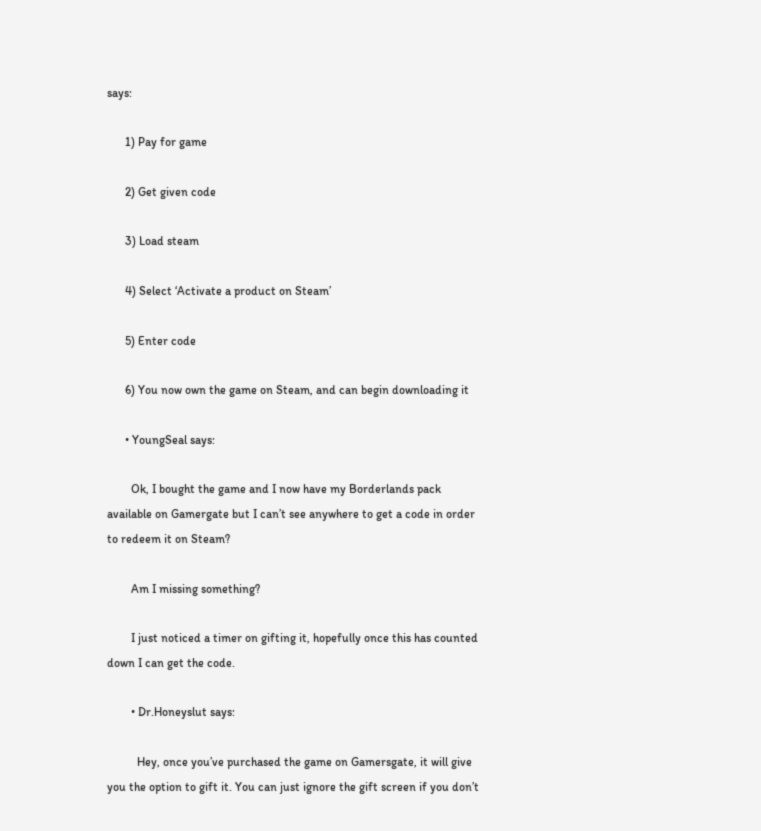says:

      1) Pay for game

      2) Get given code

      3) Load steam

      4) Select ‘Activate a product on Steam’

      5) Enter code

      6) You now own the game on Steam, and can begin downloading it

      • YoungSeal says:

        Ok, I bought the game and I now have my Borderlands pack available on Gamergate but I can’t see anywhere to get a code in order to redeem it on Steam?

        Am I missing something?

        I just noticed a timer on gifting it, hopefully once this has counted down I can get the code.

        • Dr.Honeyslut says:

          Hey, once you’ve purchased the game on Gamersgate, it will give you the option to gift it. You can just ignore the gift screen if you don’t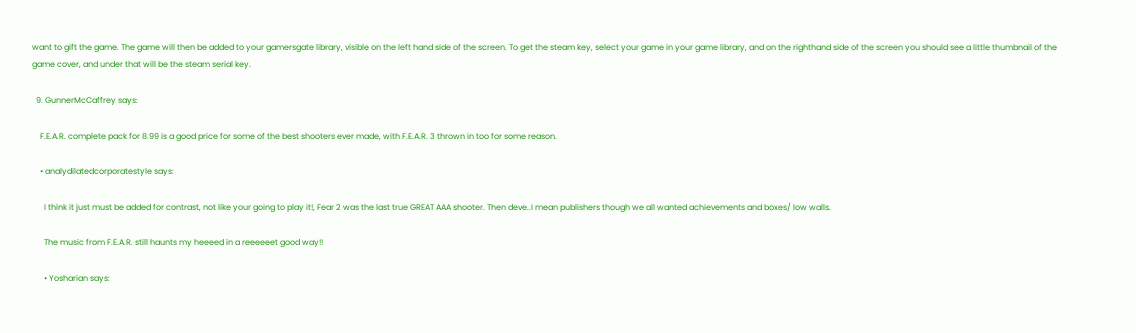want to gift the game. The game will then be added to your gamersgate library, visible on the left hand side of the screen. To get the steam key, select your game in your game library, and on the righthand side of the screen you should see a little thumbnail of the game cover, and under that will be the steam serial key.

  9. GunnerMcCaffrey says:

    F.E.A.R. complete pack for 8.99 is a good price for some of the best shooters ever made, with F.E.A.R. 3 thrown in too for some reason.

    • analydilatedcorporatestyle says:

      I think it just must be added for contrast, not like your going to play it!, Fear 2 was the last true GREAT AAA shooter. Then deve..I mean publishers though we all wanted achievements and boxes/ low walls.

      The music from F.E.A.R. still haunts my heeeed in a reeeeeet good way!!

      • Yosharian says: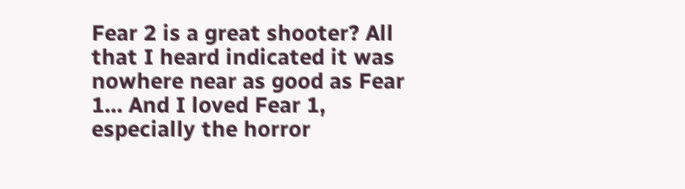Fear 2 is a great shooter? All that I heard indicated it was nowhere near as good as Fear 1… And I loved Fear 1, especially the horror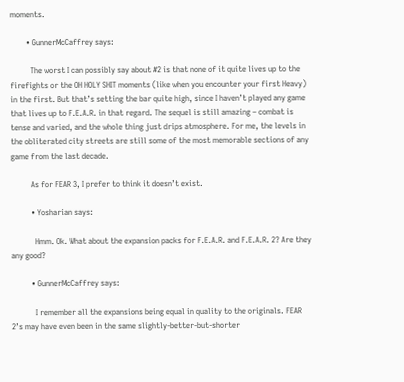moments.

        • GunnerMcCaffrey says:

          The worst I can possibly say about #2 is that none of it quite lives up to the firefights or the OH HOLY SHIT moments (like when you encounter your first Heavy) in the first. But that’s setting the bar quite high, since I haven’t played any game that lives up to F.E.A.R. in that regard. The sequel is still amazing – combat is tense and varied, and the whole thing just drips atmosphere. For me, the levels in the obliterated city streets are still some of the most memorable sections of any game from the last decade.

          As for FEAR 3, I prefer to think it doesn’t exist.

          • Yosharian says:

            Hmm. Ok. What about the expansion packs for F.E.A.R. and F.E.A.R. 2? Are they any good?

          • GunnerMcCaffrey says:

            I remember all the expansions being equal in quality to the originals. FEAR 2’s may have even been in the same slightly-better-but-shorter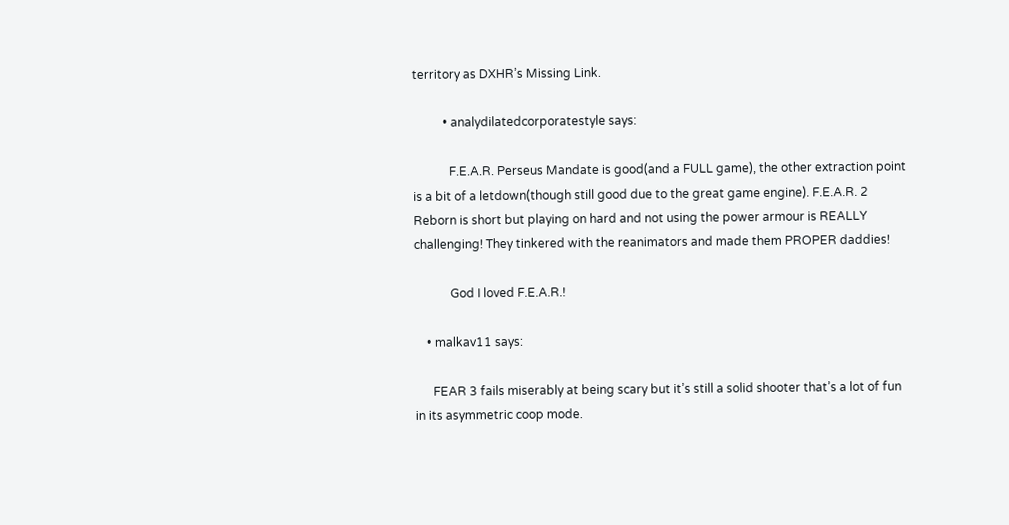territory as DXHR’s Missing Link.

          • analydilatedcorporatestyle says:

            F.E.A.R. Perseus Mandate is good(and a FULL game), the other extraction point is a bit of a letdown(though still good due to the great game engine). F.E.A.R. 2 Reborn is short but playing on hard and not using the power armour is REALLY challenging! They tinkered with the reanimators and made them PROPER daddies!

            God I loved F.E.A.R.!

    • malkav11 says:

      FEAR 3 fails miserably at being scary but it’s still a solid shooter that’s a lot of fun in its asymmetric coop mode.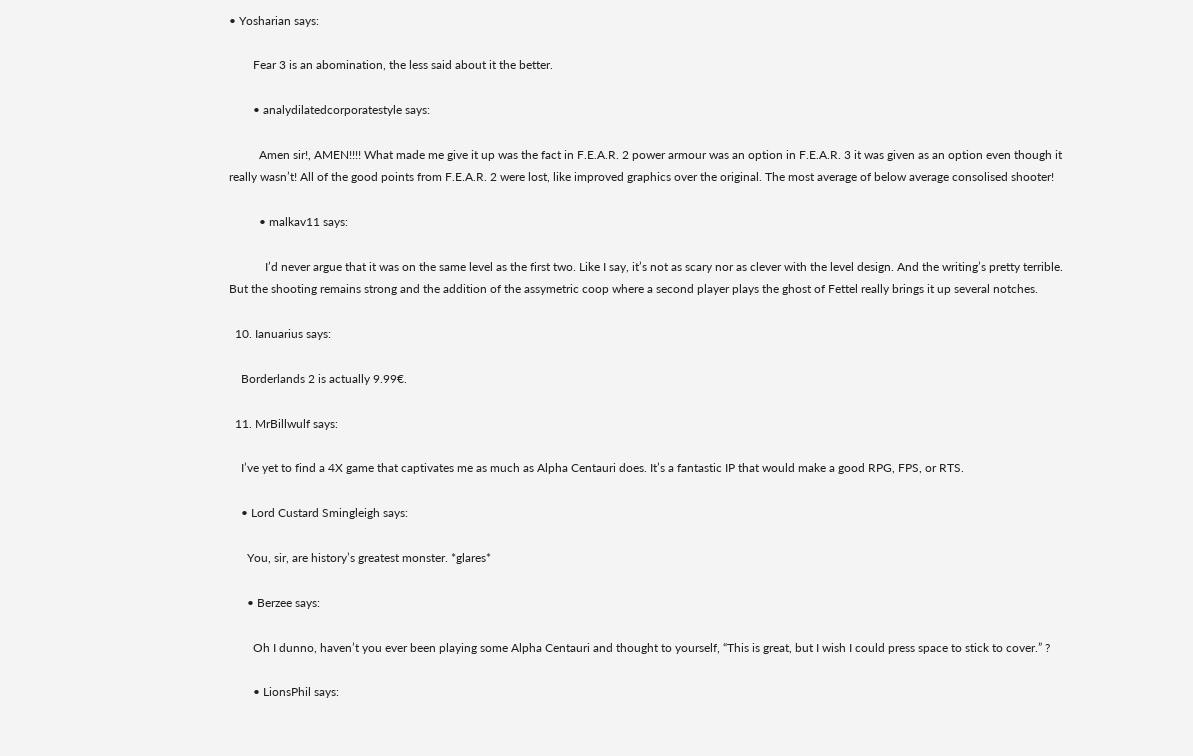• Yosharian says:

        Fear 3 is an abomination, the less said about it the better.

        • analydilatedcorporatestyle says:

          Amen sir!, AMEN!!!! What made me give it up was the fact in F.E.A.R. 2 power armour was an option in F.E.A.R. 3 it was given as an option even though it really wasn’t! All of the good points from F.E.A.R. 2 were lost, like improved graphics over the original. The most average of below average consolised shooter!

          • malkav11 says:

            I’d never argue that it was on the same level as the first two. Like I say, it’s not as scary nor as clever with the level design. And the writing’s pretty terrible. But the shooting remains strong and the addition of the assymetric coop where a second player plays the ghost of Fettel really brings it up several notches.

  10. Ianuarius says:

    Borderlands 2 is actually 9.99€.

  11. MrBillwulf says:

    I’ve yet to find a 4X game that captivates me as much as Alpha Centauri does. It’s a fantastic IP that would make a good RPG, FPS, or RTS.

    • Lord Custard Smingleigh says:

      You, sir, are history’s greatest monster. *glares*

      • Berzee says:

        Oh I dunno, haven’t you ever been playing some Alpha Centauri and thought to yourself, “This is great, but I wish I could press space to stick to cover.” ?

        • LionsPhil says: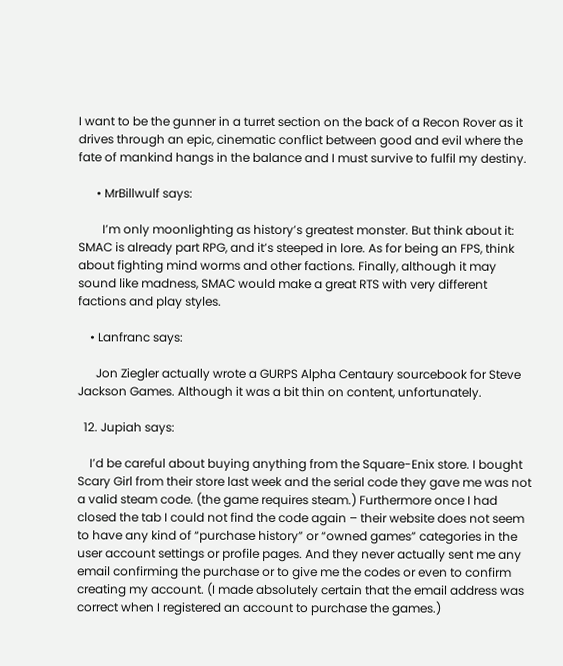I want to be the gunner in a turret section on the back of a Recon Rover as it drives through an epic, cinematic conflict between good and evil where the fate of mankind hangs in the balance and I must survive to fulfil my destiny.

      • MrBillwulf says:

        I’m only moonlighting as history’s greatest monster. But think about it: SMAC is already part RPG, and it’s steeped in lore. As for being an FPS, think about fighting mind worms and other factions. Finally, although it may sound like madness, SMAC would make a great RTS with very different factions and play styles.

    • Lanfranc says:

      Jon Ziegler actually wrote a GURPS Alpha Centaury sourcebook for Steve Jackson Games. Although it was a bit thin on content, unfortunately.

  12. Jupiah says:

    I’d be careful about buying anything from the Square-Enix store. I bought Scary Girl from their store last week and the serial code they gave me was not a valid steam code. (the game requires steam.) Furthermore once I had closed the tab I could not find the code again – their website does not seem to have any kind of “purchase history” or “owned games” categories in the user account settings or profile pages. And they never actually sent me any email confirming the purchase or to give me the codes or even to confirm creating my account. (I made absolutely certain that the email address was correct when I registered an account to purchase the games.)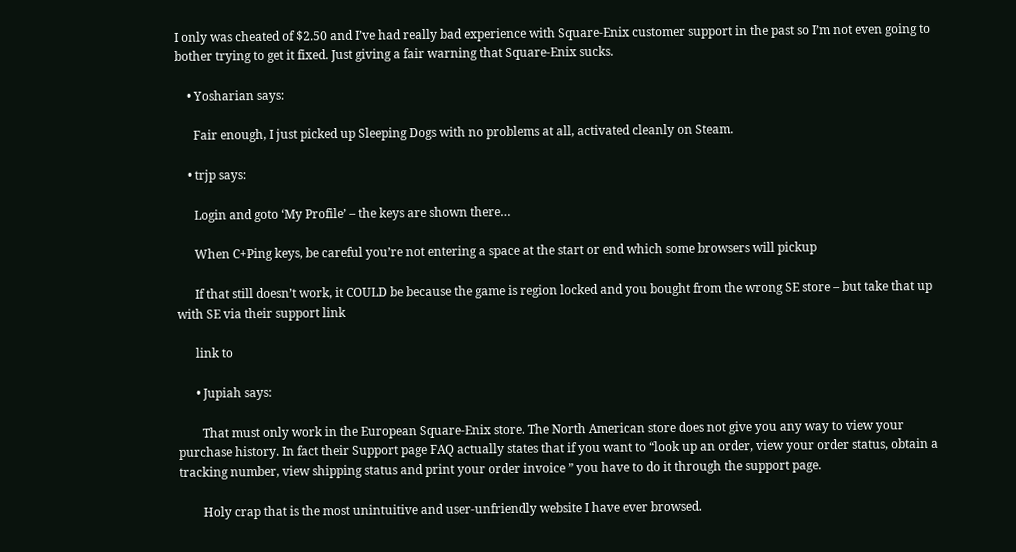I only was cheated of $2.50 and I’ve had really bad experience with Square-Enix customer support in the past so I’m not even going to bother trying to get it fixed. Just giving a fair warning that Square-Enix sucks.

    • Yosharian says:

      Fair enough, I just picked up Sleeping Dogs with no problems at all, activated cleanly on Steam.

    • trjp says:

      Login and goto ‘My Profile’ – the keys are shown there…

      When C+Ping keys, be careful you’re not entering a space at the start or end which some browsers will pickup

      If that still doesn’t work, it COULD be because the game is region locked and you bought from the wrong SE store – but take that up with SE via their support link

      link to

      • Jupiah says:

        That must only work in the European Square-Enix store. The North American store does not give you any way to view your purchase history. In fact their Support page FAQ actually states that if you want to “look up an order, view your order status, obtain a tracking number, view shipping status and print your order invoice ” you have to do it through the support page.

        Holy crap that is the most unintuitive and user-unfriendly website I have ever browsed.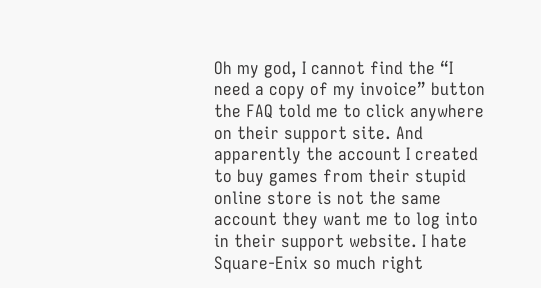Oh my god, I cannot find the “I need a copy of my invoice” button the FAQ told me to click anywhere on their support site. And apparently the account I created to buy games from their stupid online store is not the same account they want me to log into in their support website. I hate Square-Enix so much right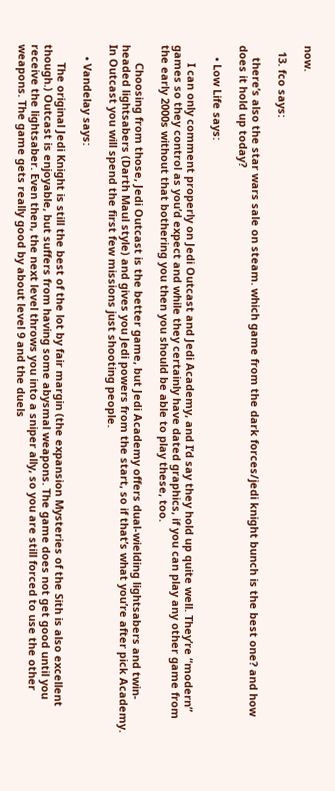now.

  13. fco says:

    there’s also the star wars sale on steam. which game from the dark forces/jedi knight bunch is the best one? and how does it hold up today?

    • Low Life says:

      I can only comment properly on Jedi Outcast and Jedi Academy, and I’d say they hold up quite well. They’re “modern” games so they control as you’d expect and while they certainly have dated graphics, if you can play any other game from the early 2000s without that bothering you then you should be able to play these, too.

      Choosing from those, Jedi Outcast is the better game, but Jedi Academy offers dual-wielding lightsabers and twin-headed lightsabers (Darth Maul style) and gives you Jedi powers from the start, so if that’s what you’re after pick Academy. In Outcast you will spend the first few missions just shooting people.

    • Vandelay says:

      The original Jedi Knight is still the best of the lot by fair margin (the expansion Mysteries of the Sith is also excellent though.) Outcast is enjoyable, but suffers from having some abysmal weapons. The game does not get good until you receive the lightsaber. Even then, the next level throws you into a sniper ally, so you are still forced to use the other weapons. The game gets really good by about level 9 and the duels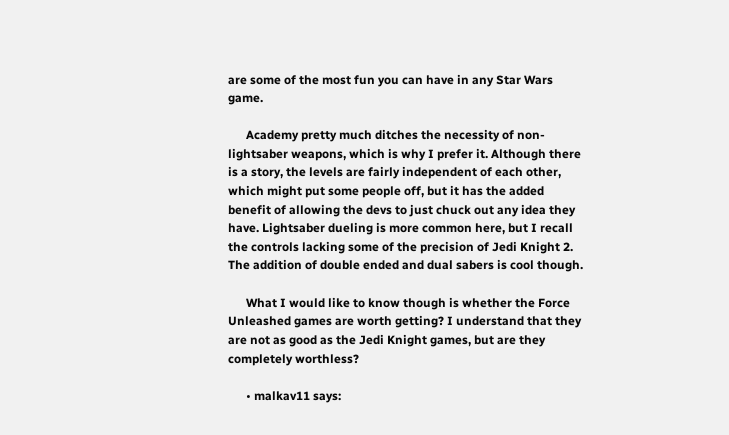are some of the most fun you can have in any Star Wars game.

      Academy pretty much ditches the necessity of non-lightsaber weapons, which is why I prefer it. Although there is a story, the levels are fairly independent of each other, which might put some people off, but it has the added benefit of allowing the devs to just chuck out any idea they have. Lightsaber dueling is more common here, but I recall the controls lacking some of the precision of Jedi Knight 2. The addition of double ended and dual sabers is cool though.

      What I would like to know though is whether the Force Unleashed games are worth getting? I understand that they are not as good as the Jedi Knight games, but are they completely worthless?

      • malkav11 says: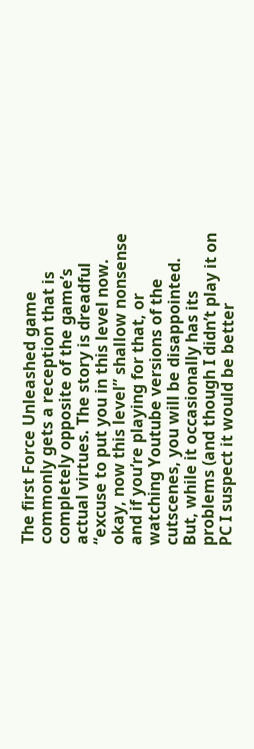The first Force Unleashed game commonly gets a reception that is completely opposite of the game’s actual virtues. The story is dreadful “excuse to put you in this level now. okay, now this level” shallow nonsense and if you’re playing for that, or watching Youtube versions of the cutscenes, you will be disappointed. But, while it occasionally has its problems (and though I didn’t play it on PC I suspect it would be better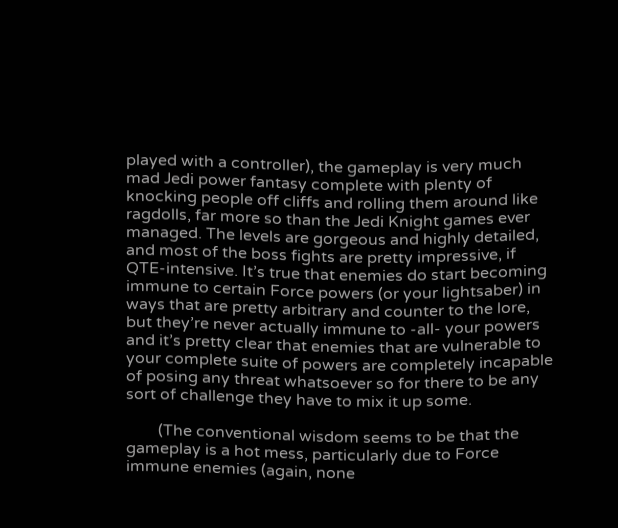played with a controller), the gameplay is very much mad Jedi power fantasy complete with plenty of knocking people off cliffs and rolling them around like ragdolls, far more so than the Jedi Knight games ever managed. The levels are gorgeous and highly detailed, and most of the boss fights are pretty impressive, if QTE-intensive. It’s true that enemies do start becoming immune to certain Force powers (or your lightsaber) in ways that are pretty arbitrary and counter to the lore, but they’re never actually immune to -all- your powers and it’s pretty clear that enemies that are vulnerable to your complete suite of powers are completely incapable of posing any threat whatsoever so for there to be any sort of challenge they have to mix it up some.

        (The conventional wisdom seems to be that the gameplay is a hot mess, particularly due to Force immune enemies (again, none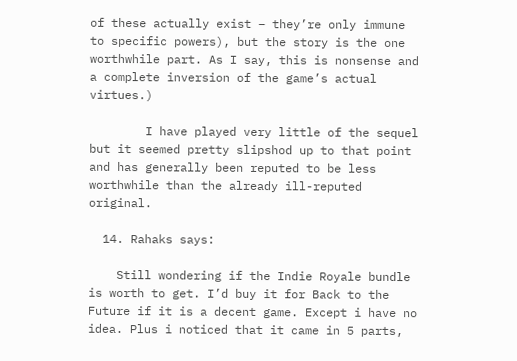of these actually exist – they’re only immune to specific powers), but the story is the one worthwhile part. As I say, this is nonsense and a complete inversion of the game’s actual virtues.)

        I have played very little of the sequel but it seemed pretty slipshod up to that point and has generally been reputed to be less worthwhile than the already ill-reputed original.

  14. Rahaks says:

    Still wondering if the Indie Royale bundle is worth to get. I’d buy it for Back to the Future if it is a decent game. Except i have no idea. Plus i noticed that it came in 5 parts,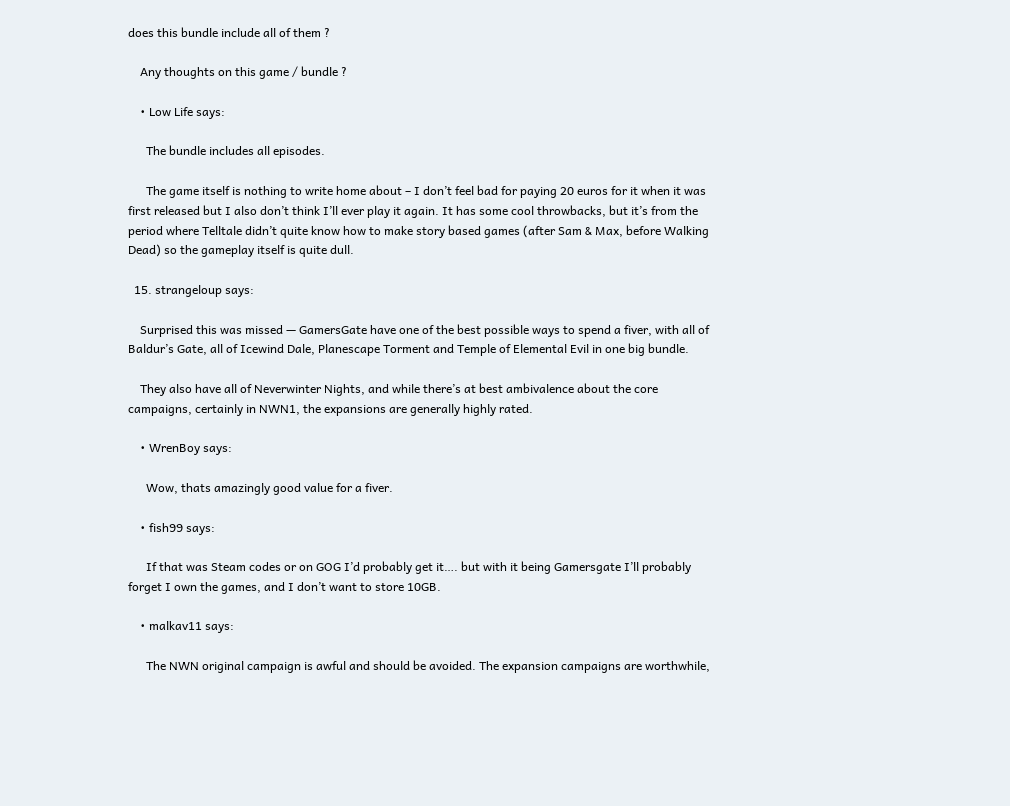does this bundle include all of them ?

    Any thoughts on this game / bundle ?

    • Low Life says:

      The bundle includes all episodes.

      The game itself is nothing to write home about – I don’t feel bad for paying 20 euros for it when it was first released but I also don’t think I’ll ever play it again. It has some cool throwbacks, but it’s from the period where Telltale didn’t quite know how to make story based games (after Sam & Max, before Walking Dead) so the gameplay itself is quite dull.

  15. strangeloup says:

    Surprised this was missed — GamersGate have one of the best possible ways to spend a fiver, with all of Baldur’s Gate, all of Icewind Dale, Planescape Torment and Temple of Elemental Evil in one big bundle.

    They also have all of Neverwinter Nights, and while there’s at best ambivalence about the core campaigns, certainly in NWN1, the expansions are generally highly rated.

    • WrenBoy says:

      Wow, thats amazingly good value for a fiver.

    • fish99 says:

      If that was Steam codes or on GOG I’d probably get it…. but with it being Gamersgate I’ll probably forget I own the games, and I don’t want to store 10GB.

    • malkav11 says:

      The NWN original campaign is awful and should be avoided. The expansion campaigns are worthwhile,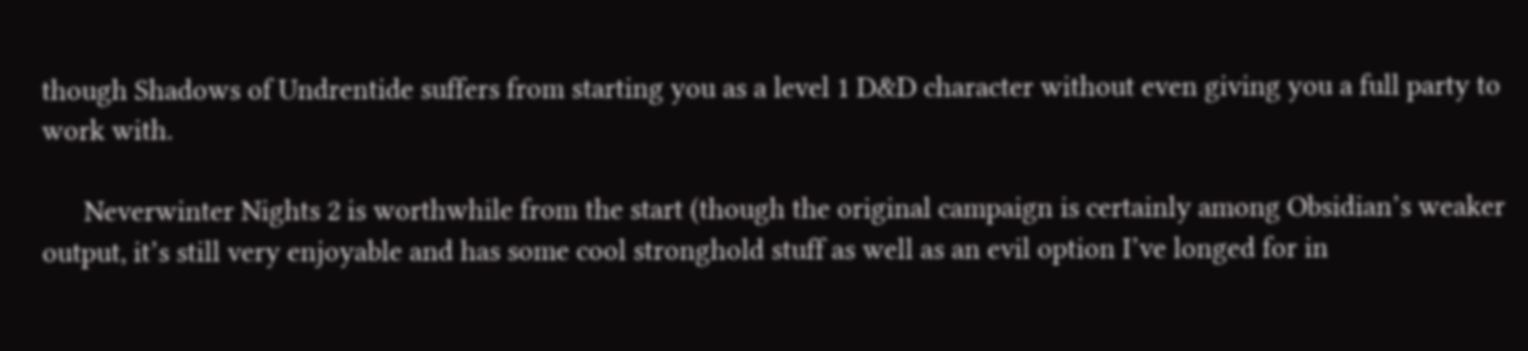though Shadows of Undrentide suffers from starting you as a level 1 D&D character without even giving you a full party to work with.

      Neverwinter Nights 2 is worthwhile from the start (though the original campaign is certainly among Obsidian’s weaker output, it’s still very enjoyable and has some cool stronghold stuff as well as an evil option I’ve longed for in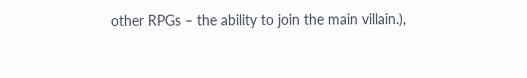other RPGs – the ability to join the main villain.),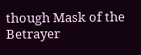though Mask of the Betrayer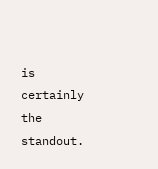is certainly the standout.